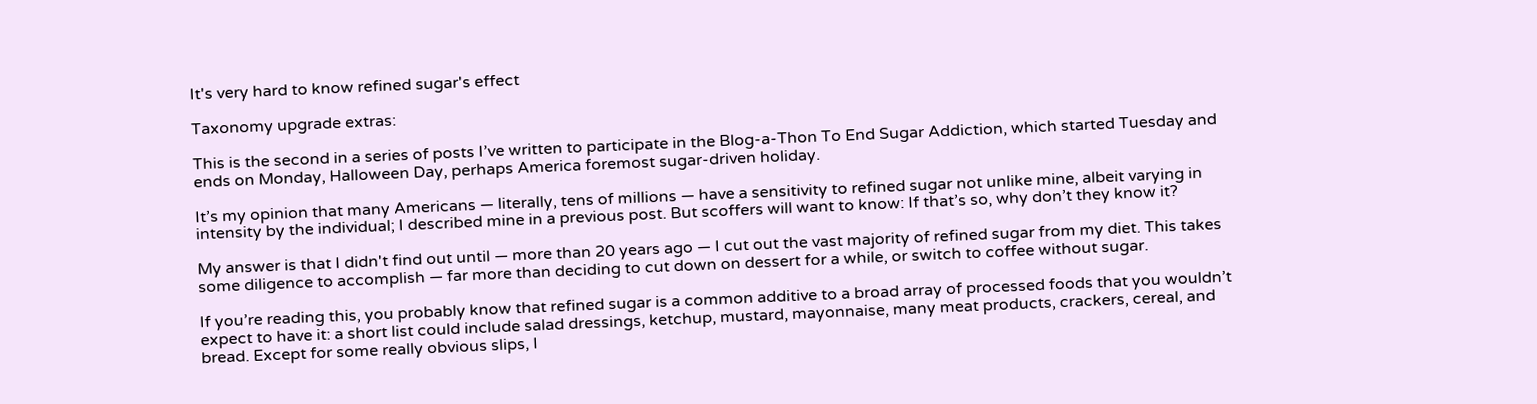It's very hard to know refined sugar's effect

Taxonomy upgrade extras:

This is the second in a series of posts I’ve written to participate in the Blog-a-Thon To End Sugar Addiction, which started Tuesday and ends on Monday, Halloween Day, perhaps America foremost sugar-driven holiday.

It’s my opinion that many Americans — literally, tens of millions — have a sensitivity to refined sugar not unlike mine, albeit varying in intensity by the individual; I described mine in a previous post. But scoffers will want to know: If that’s so, why don’t they know it?

My answer is that I didn't find out until — more than 20 years ago — I cut out the vast majority of refined sugar from my diet. This takes some diligence to accomplish — far more than deciding to cut down on dessert for a while, or switch to coffee without sugar.

If you’re reading this, you probably know that refined sugar is a common additive to a broad array of processed foods that you wouldn’t expect to have it: a short list could include salad dressings, ketchup, mustard, mayonnaise, many meat products, crackers, cereal, and bread. Except for some really obvious slips, I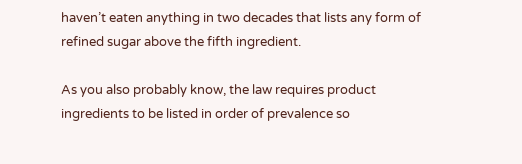haven’t eaten anything in two decades that lists any form of refined sugar above the fifth ingredient.

As you also probably know, the law requires product ingredients to be listed in order of prevalence so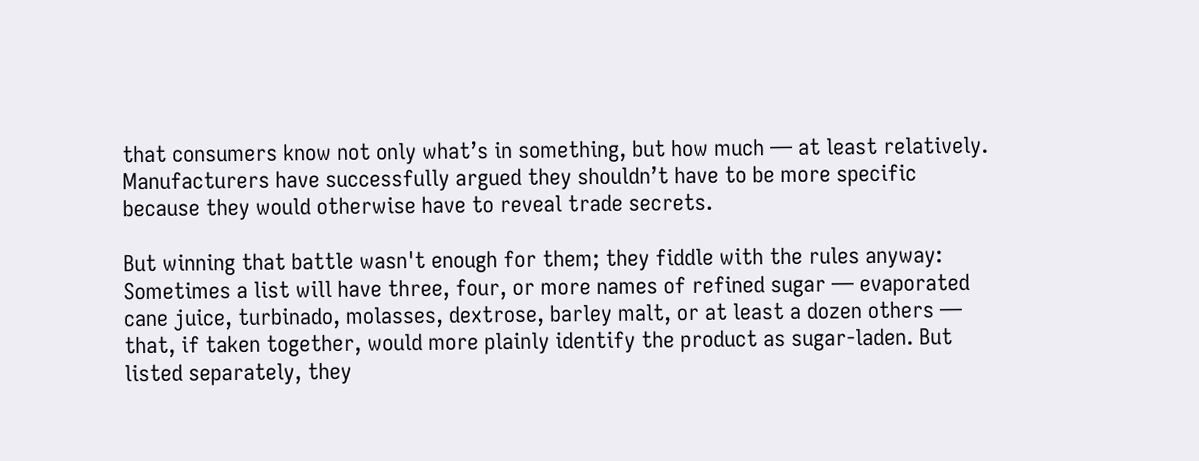that consumers know not only what’s in something, but how much — at least relatively. Manufacturers have successfully argued they shouldn’t have to be more specific because they would otherwise have to reveal trade secrets.

But winning that battle wasn't enough for them; they fiddle with the rules anyway: Sometimes a list will have three, four, or more names of refined sugar — evaporated cane juice, turbinado, molasses, dextrose, barley malt, or at least a dozen others — that, if taken together, would more plainly identify the product as sugar-laden. But listed separately, they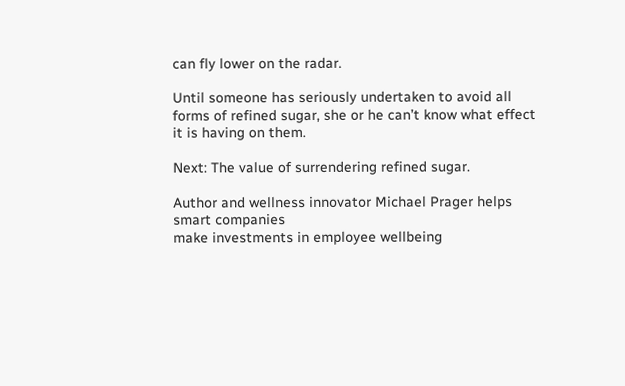can fly lower on the radar.

Until someone has seriously undertaken to avoid all forms of refined sugar, she or he can’t know what effect it is having on them.

Next: The value of surrendering refined sugar.

Author and wellness innovator Michael Prager helps smart companies
make investments in employee wellbeing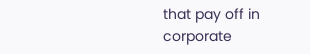that pay off in corporate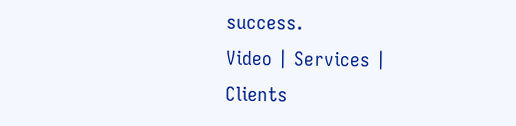success.
Video | Services | Clients